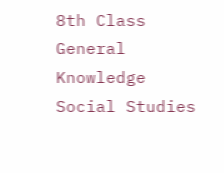8th Class General Knowledge Social Studies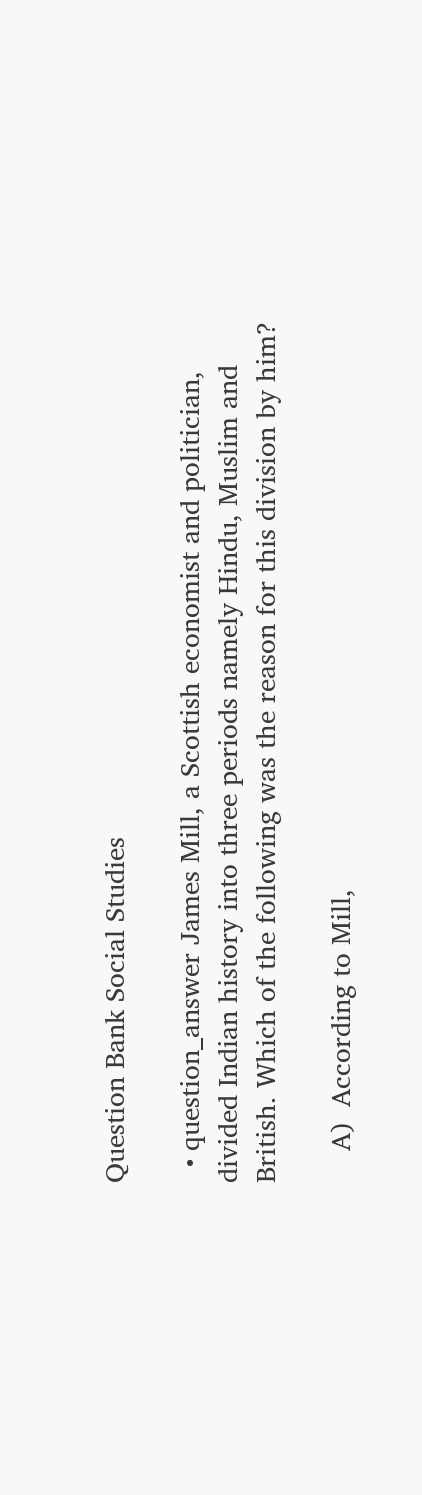Question Bank Social Studies

  • question_answer James Mill, a Scottish economist and politician, divided Indian history into three periods namely Hindu, Muslim and British. Which of the following was the reason for this division by him?

    A)  According to Mill,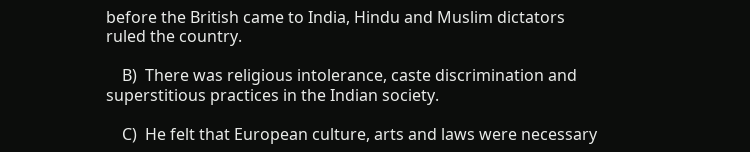before the British came to India, Hindu and Muslim dictators ruled the country.

    B)  There was religious intolerance, caste discrimination and superstitious practices in the Indian society.

    C)  He felt that European culture, arts and laws were necessary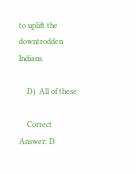to uplift the downtrodden Indians.

    D)  All of these

    Correct Answer: D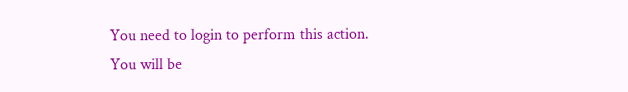You need to login to perform this action.
You will be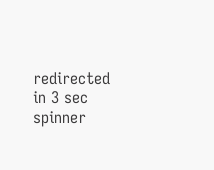redirected in 3 sec spinner